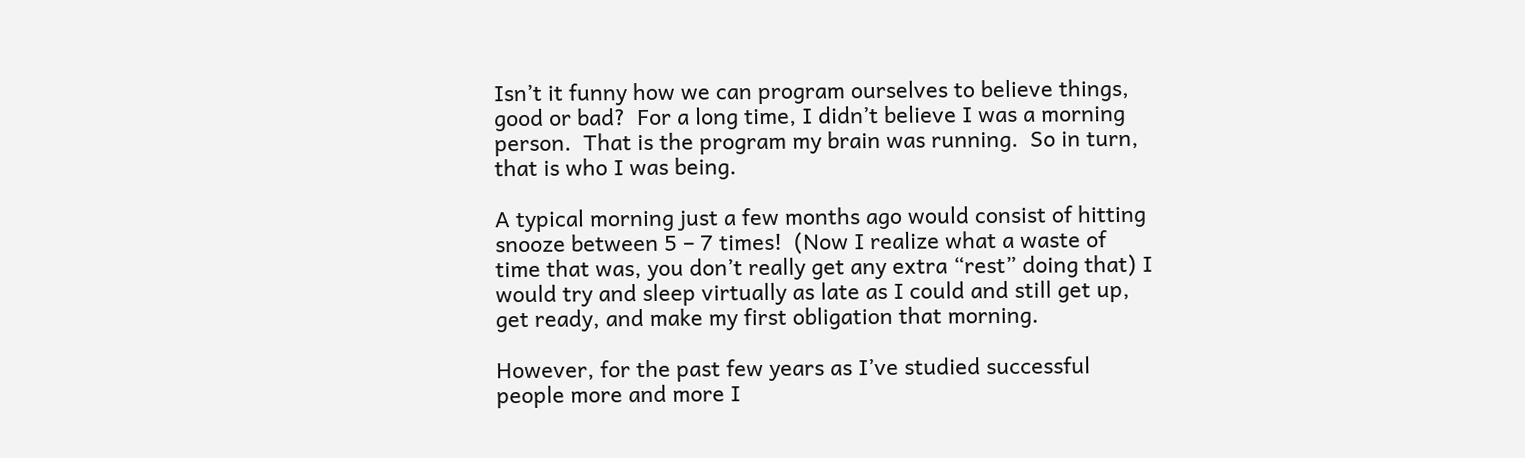Isn’t it funny how we can program ourselves to believe things, good or bad?  For a long time, I didn’t believe I was a morning person.  That is the program my brain was running.  So in turn, that is who I was being.

A typical morning just a few months ago would consist of hitting snooze between 5 – 7 times!  (Now I realize what a waste of time that was, you don’t really get any extra “rest” doing that) I would try and sleep virtually as late as I could and still get up, get ready, and make my first obligation that morning.

However, for the past few years as I’ve studied successful people more and more I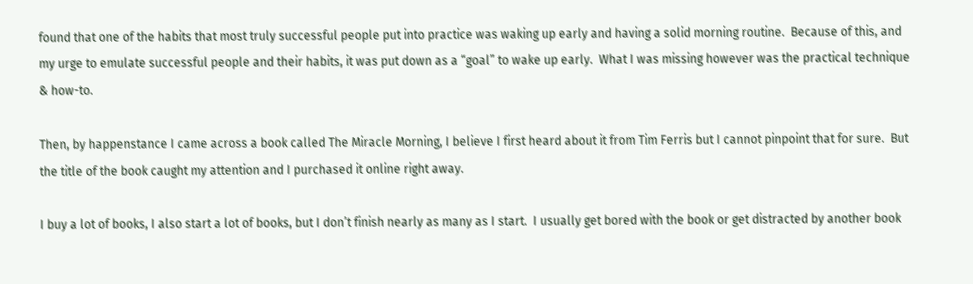found that one of the habits that most truly successful people put into practice was waking up early and having a solid morning routine.  Because of this, and my urge to emulate successful people and their habits, it was put down as a “goal” to wake up early.  What I was missing however was the practical technique & how-to.

Then, by happenstance I came across a book called The Miracle Morning, I believe I first heard about it from Tim Ferris but I cannot pinpoint that for sure.  But the title of the book caught my attention and I purchased it online right away.

I buy a lot of books, I also start a lot of books, but I don’t finish nearly as many as I start.  I usually get bored with the book or get distracted by another book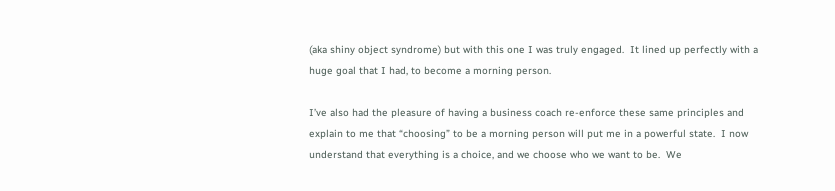(aka shiny object syndrome) but with this one I was truly engaged.  It lined up perfectly with a huge goal that I had, to become a morning person.

I’ve also had the pleasure of having a business coach re-enforce these same principles and explain to me that “choosing” to be a morning person will put me in a powerful state.  I now understand that everything is a choice, and we choose who we want to be.  We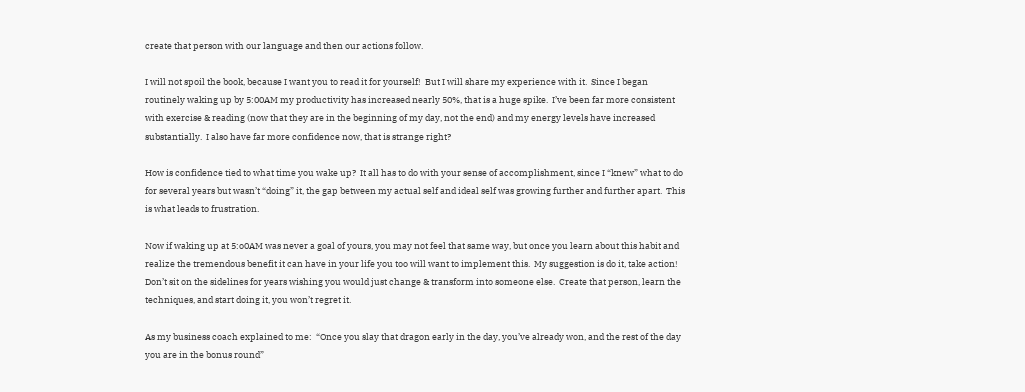create that person with our language and then our actions follow.

I will not spoil the book, because I want you to read it for yourself!  But I will share my experience with it.  Since I began routinely waking up by 5:00AM my productivity has increased nearly 50%, that is a huge spike.  I’ve been far more consistent with exercise & reading (now that they are in the beginning of my day, not the end) and my energy levels have increased substantially.  I also have far more confidence now, that is strange right?

How is confidence tied to what time you wake up?  It all has to do with your sense of accomplishment, since I “knew” what to do for several years but wasn’t “doing” it, the gap between my actual self and ideal self was growing further and further apart.  This is what leads to frustration.

Now if waking up at 5:o0AM was never a goal of yours, you may not feel that same way, but once you learn about this habit and realize the tremendous benefit it can have in your life you too will want to implement this.  My suggestion is do it, take action!  Don’t sit on the sidelines for years wishing you would just change & transform into someone else.  Create that person, learn the techniques, and start doing it, you won’t regret it.

As my business coach explained to me:  “Once you slay that dragon early in the day, you’ve already won, and the rest of the day you are in the bonus round”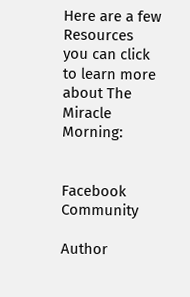Here are a few Resources you can click to learn more about The Miracle Morning:


Facebook Community

Author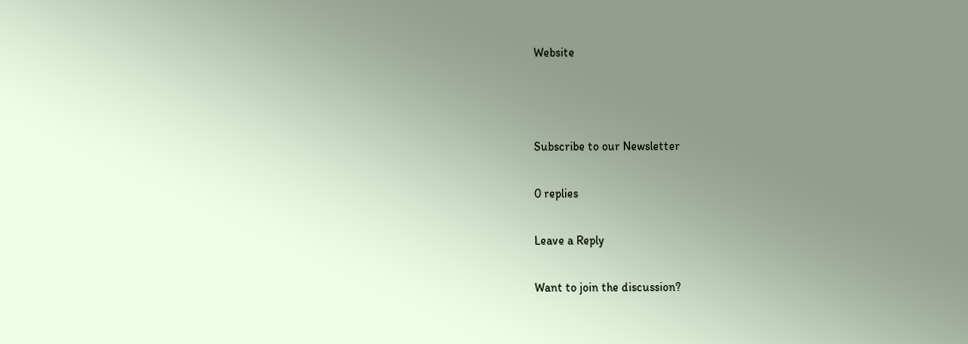Website



Subscribe to our Newsletter

0 replies

Leave a Reply

Want to join the discussion?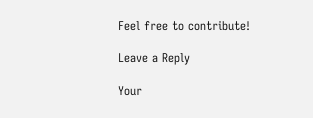Feel free to contribute!

Leave a Reply

Your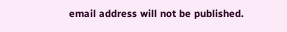email address will not be published.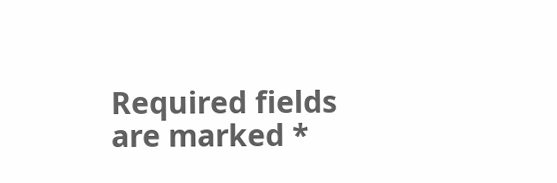Required fields are marked *